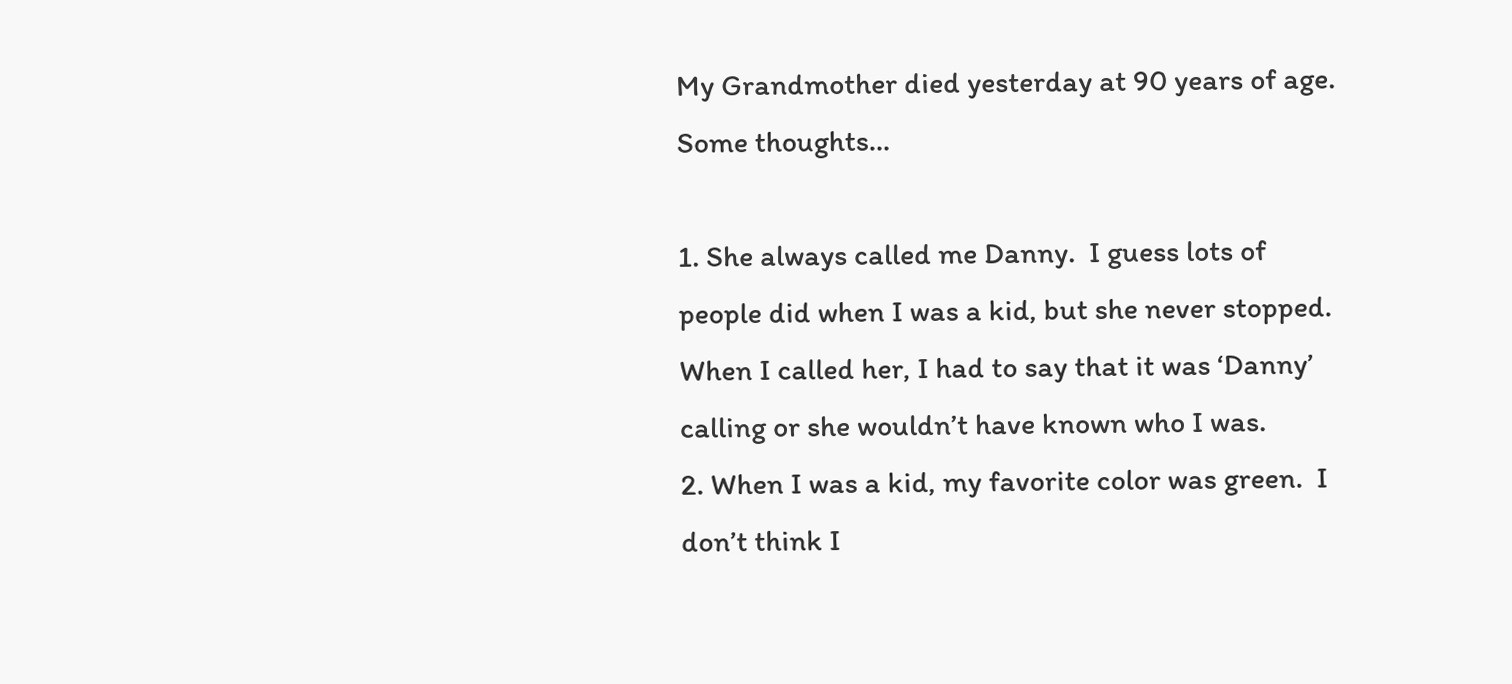My Grandmother died yesterday at 90 years of age.  Some thoughts…

1. She always called me Danny.  I guess lots of people did when I was a kid, but she never stopped.  When I called her, I had to say that it was ‘Danny’ calling or she wouldn’t have known who I was.
2. When I was a kid, my favorite color was green.  I don’t think I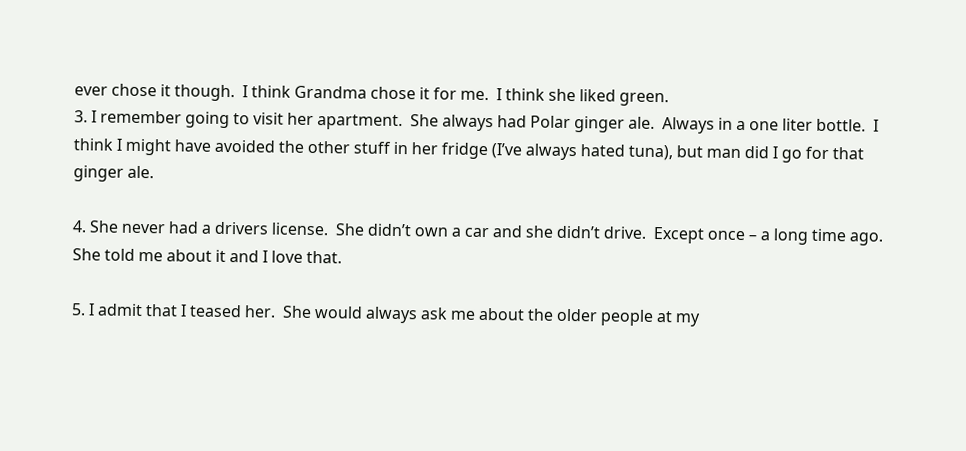ever chose it though.  I think Grandma chose it for me.  I think she liked green.
3. I remember going to visit her apartment.  She always had Polar ginger ale.  Always in a one liter bottle.  I think I might have avoided the other stuff in her fridge (I’ve always hated tuna), but man did I go for that ginger ale.

4. She never had a drivers license.  She didn’t own a car and she didn’t drive.  Except once – a long time ago.  She told me about it and I love that.

5. I admit that I teased her.  She would always ask me about the older people at my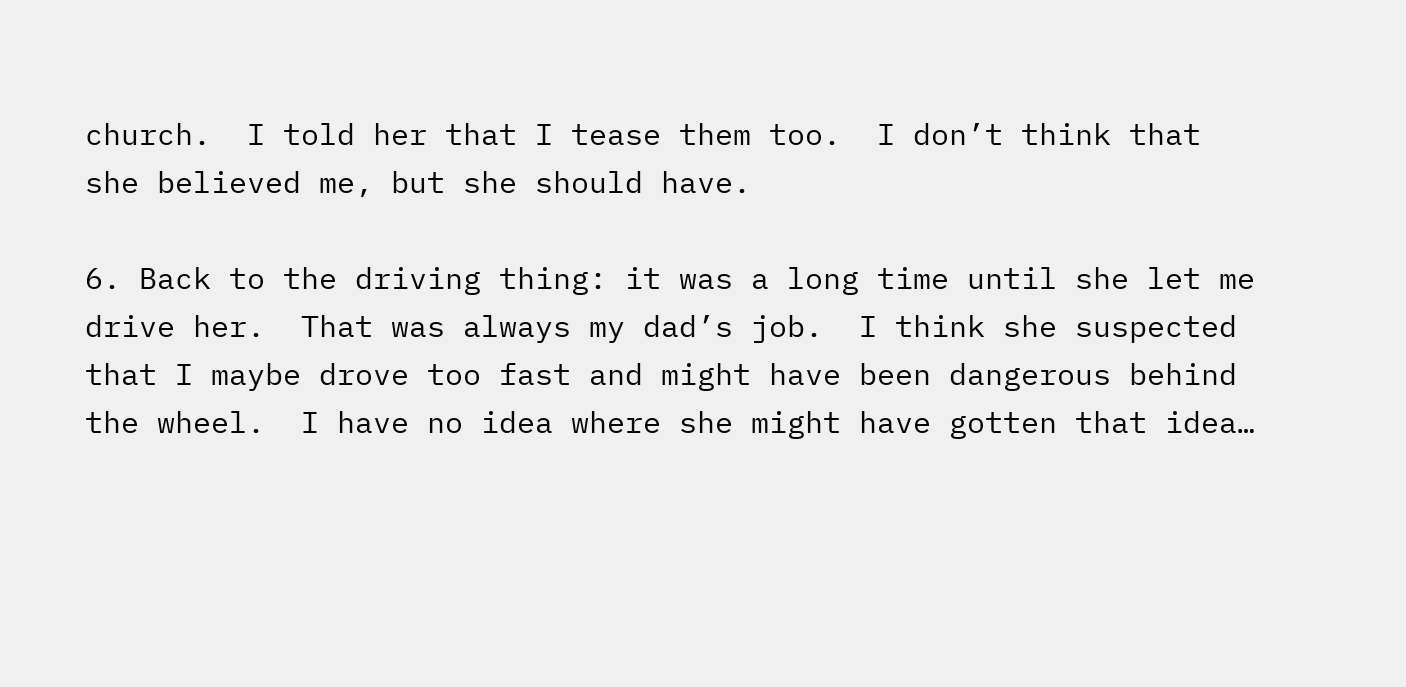church.  I told her that I tease them too.  I don’t think that she believed me, but she should have.

6. Back to the driving thing: it was a long time until she let me drive her.  That was always my dad’s job.  I think she suspected that I maybe drove too fast and might have been dangerous behind the wheel.  I have no idea where she might have gotten that idea…